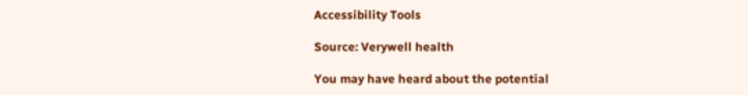Accessibility Tools

Source: Verywell health

You may have heard about the potential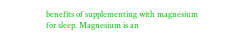benefits of supplementing with magnesium for sleep. Magnesium is an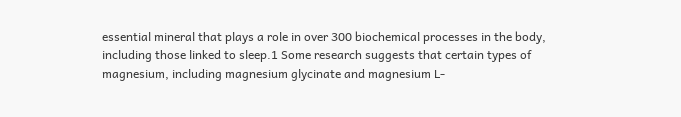essential mineral that plays a role in over 300 biochemical processes in the body, including those linked to sleep.1 Some research suggests that certain types of magnesium, including magnesium glycinate and magnesium L-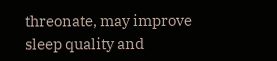threonate, may improve sleep quality and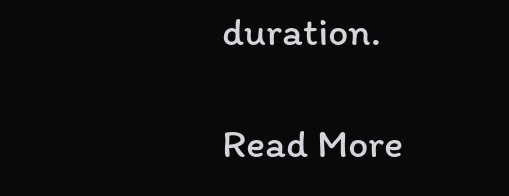duration.

Read More